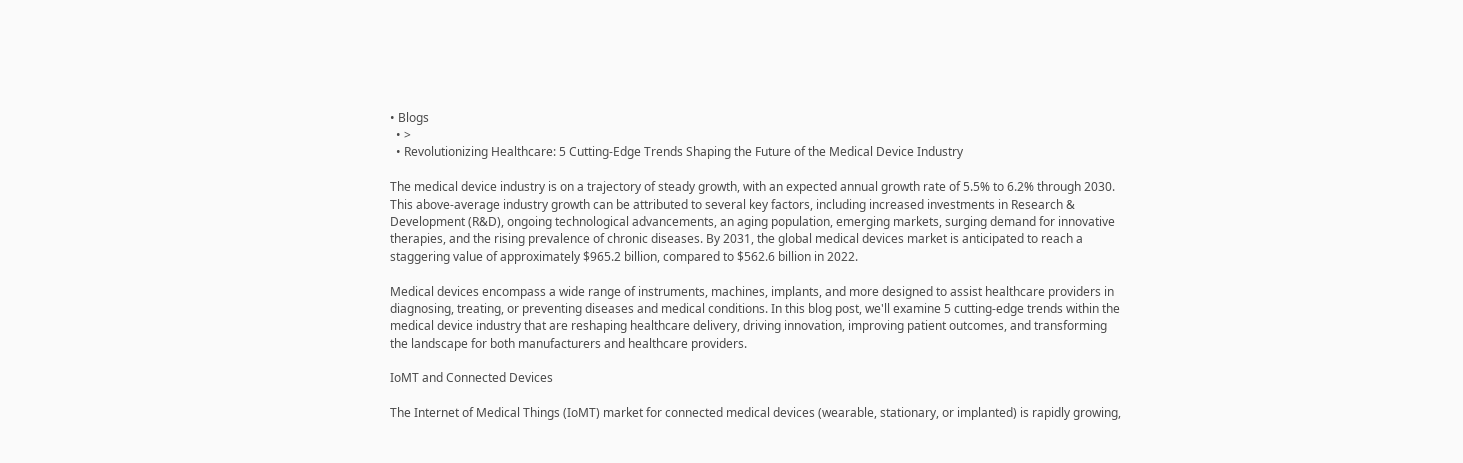• Blogs
  • >
  • Revolutionizing Healthcare: 5 Cutting-Edge Trends Shaping the Future of the Medical Device Industry

The medical device industry is on a trajectory of steady growth, with an expected annual growth rate of 5.5% to 6.2% through 2030. This above-average industry growth can be attributed to several key factors, including increased investments in Research & Development (R&D), ongoing technological advancements, an aging population, emerging markets, surging demand for innovative therapies, and the rising prevalence of chronic diseases. By 2031, the global medical devices market is anticipated to reach a staggering value of approximately $965.2 billion, compared to $562.6 billion in 2022.

Medical devices encompass a wide range of instruments, machines, implants, and more designed to assist healthcare providers in diagnosing, treating, or preventing diseases and medical conditions. In this blog post, we'll examine 5 cutting-edge trends within the medical device industry that are reshaping healthcare delivery, driving innovation, improving patient outcomes, and transforming the landscape for both manufacturers and healthcare providers.

IoMT and Connected Devices

The Internet of Medical Things (IoMT) market for connected medical devices (wearable, stationary, or implanted) is rapidly growing,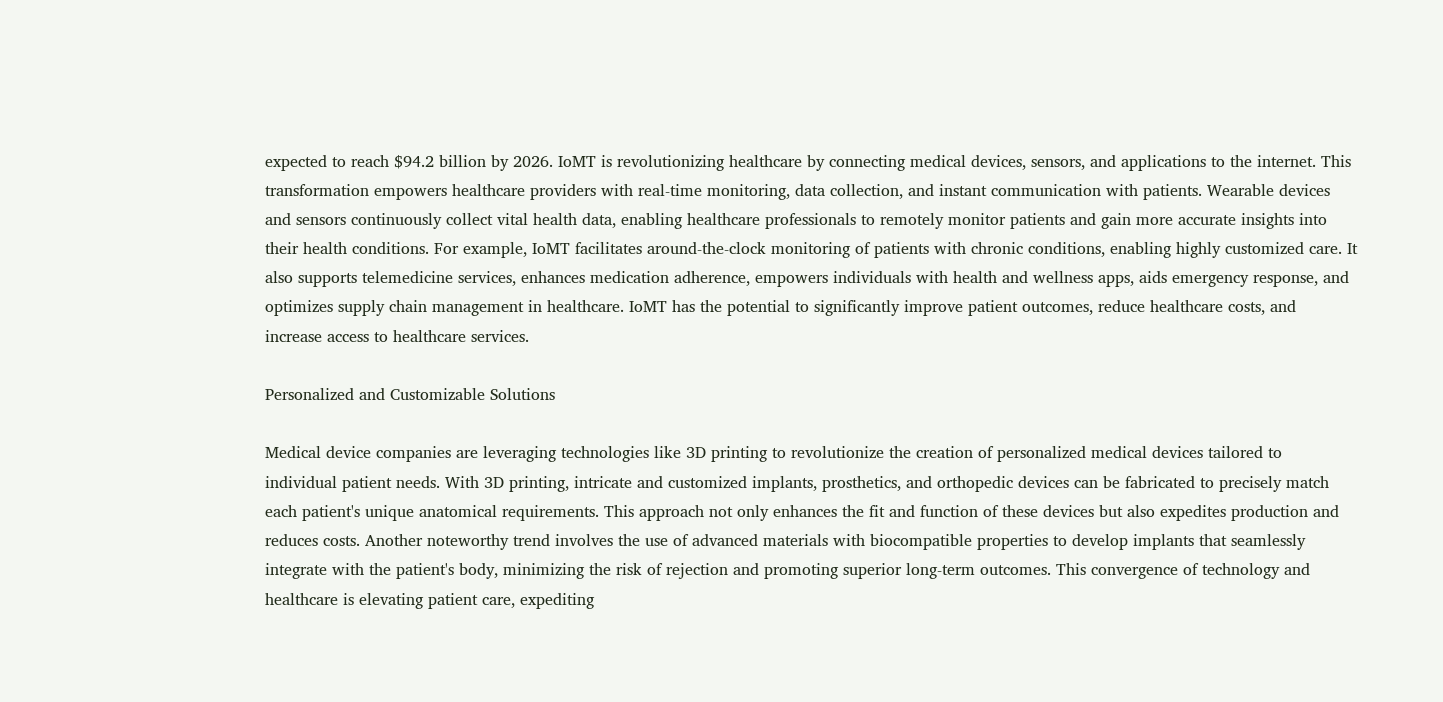expected to reach $94.2 billion by 2026. IoMT is revolutionizing healthcare by connecting medical devices, sensors, and applications to the internet. This transformation empowers healthcare providers with real-time monitoring, data collection, and instant communication with patients. Wearable devices and sensors continuously collect vital health data, enabling healthcare professionals to remotely monitor patients and gain more accurate insights into their health conditions. For example, IoMT facilitates around-the-clock monitoring of patients with chronic conditions, enabling highly customized care. It also supports telemedicine services, enhances medication adherence, empowers individuals with health and wellness apps, aids emergency response, and optimizes supply chain management in healthcare. IoMT has the potential to significantly improve patient outcomes, reduce healthcare costs, and increase access to healthcare services.

Personalized and Customizable Solutions

Medical device companies are leveraging technologies like 3D printing to revolutionize the creation of personalized medical devices tailored to individual patient needs. With 3D printing, intricate and customized implants, prosthetics, and orthopedic devices can be fabricated to precisely match each patient's unique anatomical requirements. This approach not only enhances the fit and function of these devices but also expedites production and reduces costs. Another noteworthy trend involves the use of advanced materials with biocompatible properties to develop implants that seamlessly integrate with the patient's body, minimizing the risk of rejection and promoting superior long-term outcomes. This convergence of technology and healthcare is elevating patient care, expediting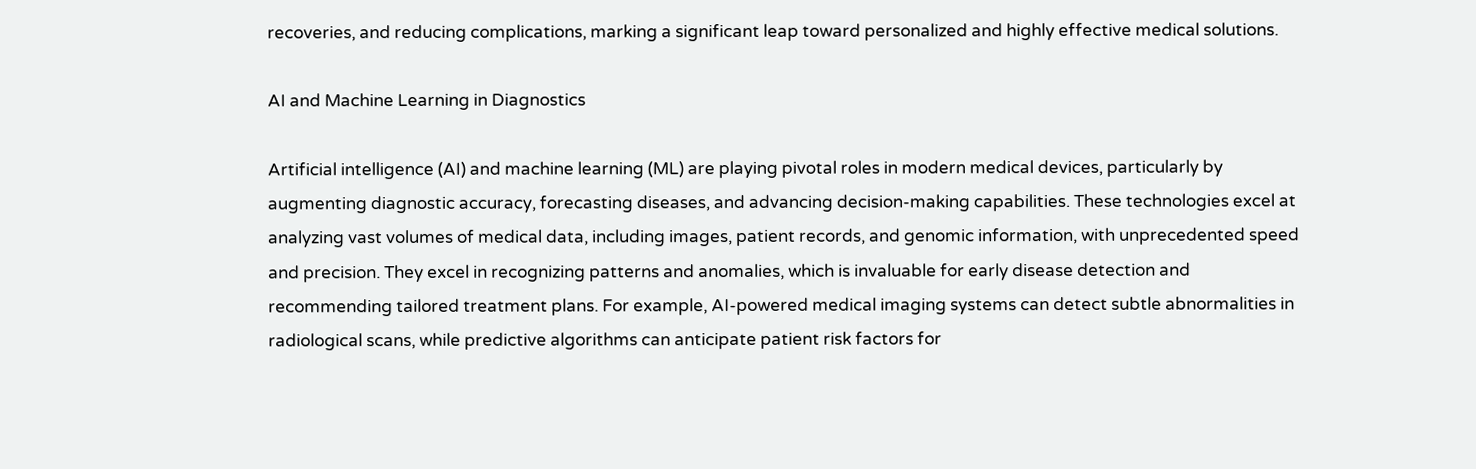recoveries, and reducing complications, marking a significant leap toward personalized and highly effective medical solutions.

AI and Machine Learning in Diagnostics

Artificial intelligence (AI) and machine learning (ML) are playing pivotal roles in modern medical devices, particularly by augmenting diagnostic accuracy, forecasting diseases, and advancing decision-making capabilities. These technologies excel at analyzing vast volumes of medical data, including images, patient records, and genomic information, with unprecedented speed and precision. They excel in recognizing patterns and anomalies, which is invaluable for early disease detection and recommending tailored treatment plans. For example, AI-powered medical imaging systems can detect subtle abnormalities in radiological scans, while predictive algorithms can anticipate patient risk factors for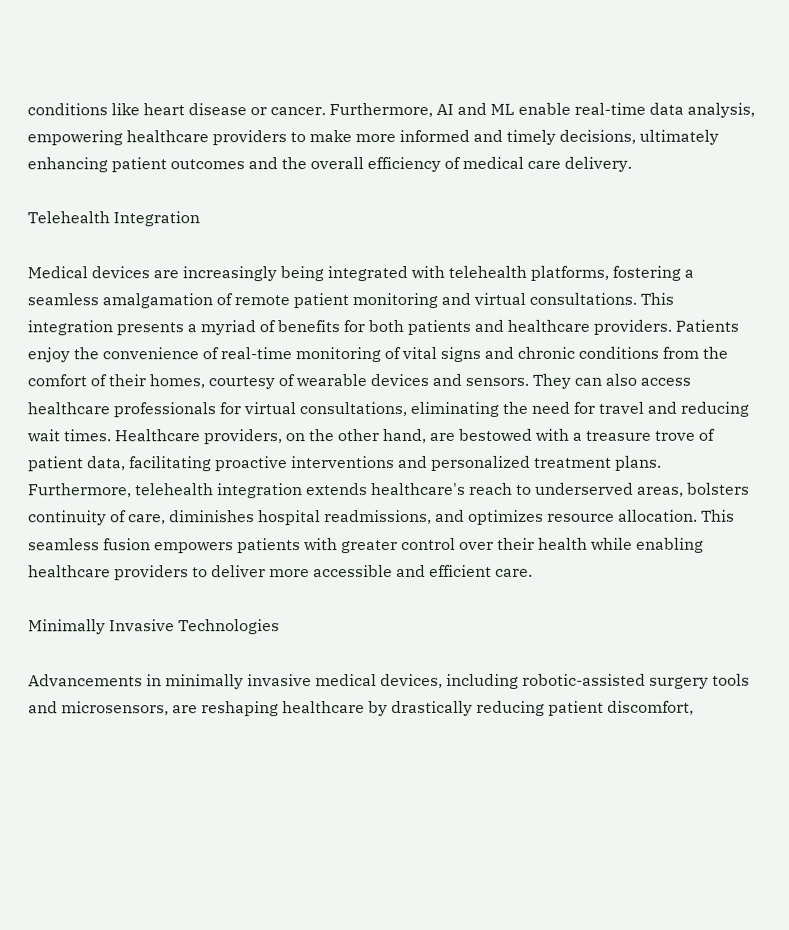conditions like heart disease or cancer. Furthermore, AI and ML enable real-time data analysis, empowering healthcare providers to make more informed and timely decisions, ultimately enhancing patient outcomes and the overall efficiency of medical care delivery.

Telehealth Integration

Medical devices are increasingly being integrated with telehealth platforms, fostering a seamless amalgamation of remote patient monitoring and virtual consultations. This integration presents a myriad of benefits for both patients and healthcare providers. Patients enjoy the convenience of real-time monitoring of vital signs and chronic conditions from the comfort of their homes, courtesy of wearable devices and sensors. They can also access healthcare professionals for virtual consultations, eliminating the need for travel and reducing wait times. Healthcare providers, on the other hand, are bestowed with a treasure trove of patient data, facilitating proactive interventions and personalized treatment plans. Furthermore, telehealth integration extends healthcare's reach to underserved areas, bolsters continuity of care, diminishes hospital readmissions, and optimizes resource allocation. This seamless fusion empowers patients with greater control over their health while enabling healthcare providers to deliver more accessible and efficient care.

Minimally Invasive Technologies

Advancements in minimally invasive medical devices, including robotic-assisted surgery tools and microsensors, are reshaping healthcare by drastically reducing patient discomfort,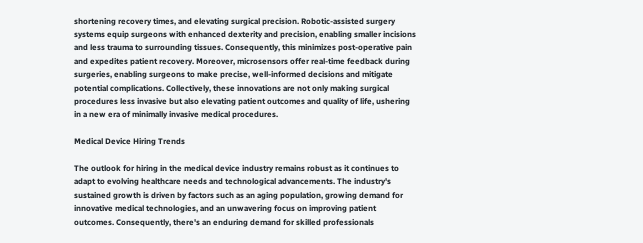shortening recovery times, and elevating surgical precision. Robotic-assisted surgery systems equip surgeons with enhanced dexterity and precision, enabling smaller incisions and less trauma to surrounding tissues. Consequently, this minimizes post-operative pain and expedites patient recovery. Moreover, microsensors offer real-time feedback during surgeries, enabling surgeons to make precise, well-informed decisions and mitigate potential complications. Collectively, these innovations are not only making surgical procedures less invasive but also elevating patient outcomes and quality of life, ushering in a new era of minimally invasive medical procedures.

Medical Device Hiring Trends

The outlook for hiring in the medical device industry remains robust as it continues to adapt to evolving healthcare needs and technological advancements. The industry's sustained growth is driven by factors such as an aging population, growing demand for innovative medical technologies, and an unwavering focus on improving patient outcomes. Consequently, there's an enduring demand for skilled professionals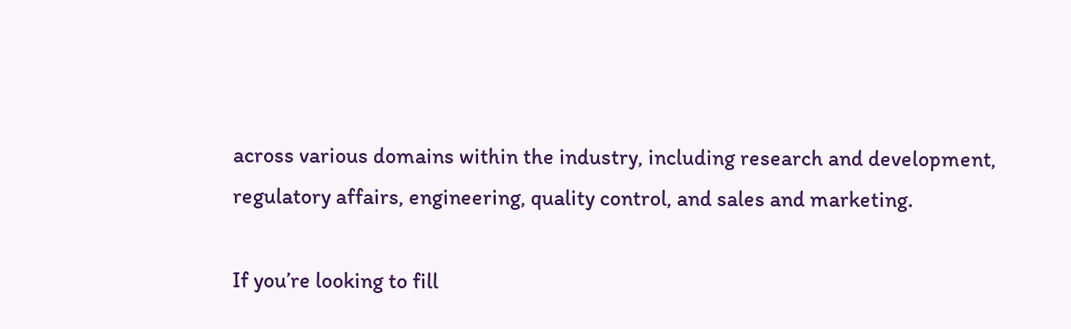across various domains within the industry, including research and development, regulatory affairs, engineering, quality control, and sales and marketing.

If you’re looking to fill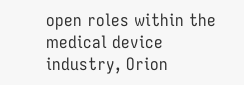open roles within the medical device industry, Orion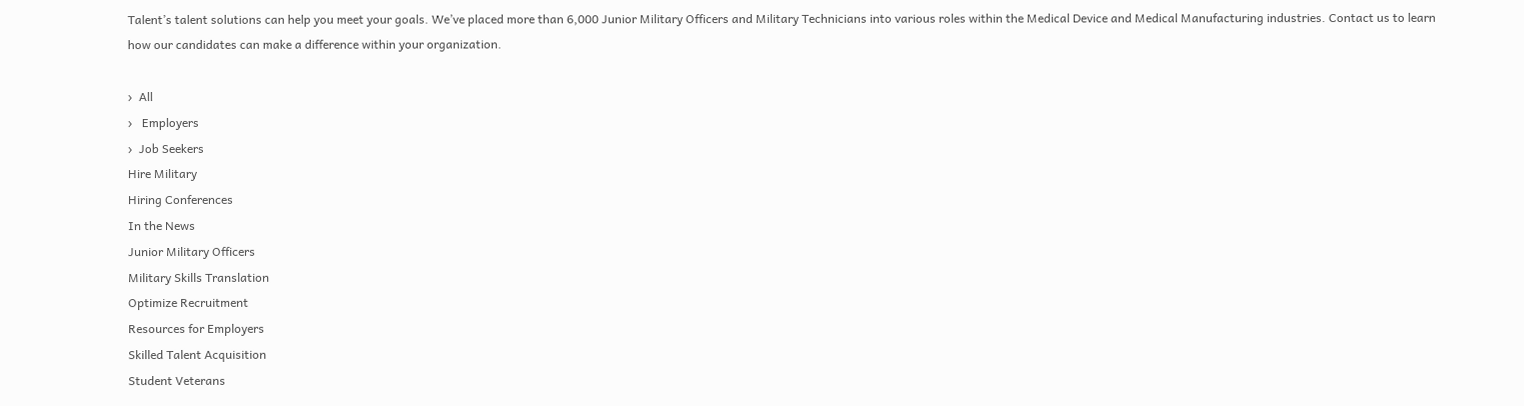Talent’s talent solutions can help you meet your goals. We’ve placed more than 6,000 Junior Military Officers and Military Technicians into various roles within the Medical Device and Medical Manufacturing industries. Contact us to learn how our candidates can make a difference within your organization.

›  All
›   Employers
›  Job Seekers
Hire Military
Hiring Conferences
In the News
Junior Military Officers
Military Skills Translation
Optimize Recruitment
Resources for Employers
Skilled Talent Acquisition
Student Veterans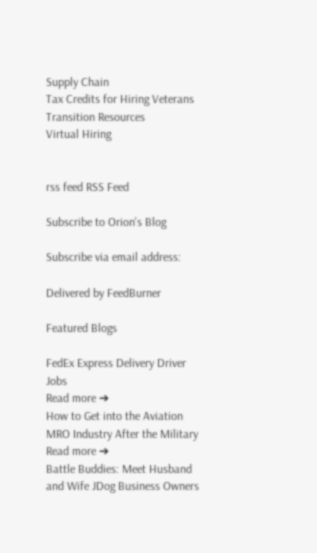Supply Chain
Tax Credits for Hiring Veterans
Transition Resources
Virtual Hiring


rss feed RSS Feed

Subscribe to Orion's Blog

Subscribe via email address:

Delivered by FeedBurner

Featured Blogs

FedEx Express Delivery Driver Jobs
Read more ➔
How to Get into the Aviation MRO Industry After the Military
Read more ➔
Battle Buddies: Meet Husband and Wife JDog Business Owners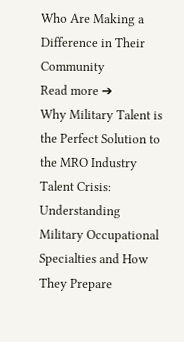Who Are Making a Difference in Their Community
Read more ➔
Why Military Talent is the Perfect Solution to the MRO Industry Talent Crisis: Understanding Military Occupational Specialties and How They Prepare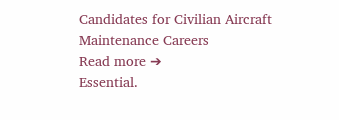Candidates for Civilian Aircraft Maintenance Careers
Read more ➔
Essential.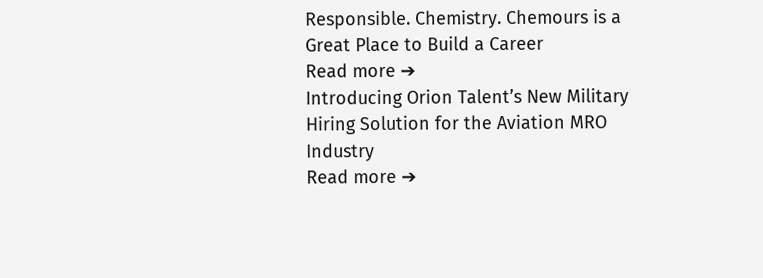Responsible. Chemistry. Chemours is a Great Place to Build a Career
Read more ➔
Introducing Orion Talent’s New Military Hiring Solution for the Aviation MRO Industry
Read more ➔